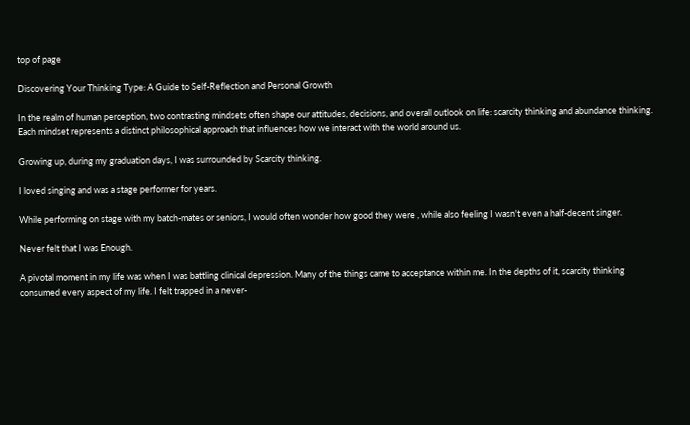top of page

Discovering Your Thinking Type: A Guide to Self-Reflection and Personal Growth

In the realm of human perception, two contrasting mindsets often shape our attitudes, decisions, and overall outlook on life: scarcity thinking and abundance thinking. Each mindset represents a distinct philosophical approach that influences how we interact with the world around us.

Growing up, during my graduation days, I was surrounded by Scarcity thinking.

I loved singing and was a stage performer for years.

While performing on stage with my batch-mates or seniors, I would often wonder how good they were , while also feeling I wasn't even a half-decent singer.

Never felt that I was Enough.

A pivotal moment in my life was when I was battling clinical depression. Many of the things came to acceptance within me. In the depths of it, scarcity thinking consumed every aspect of my life. I felt trapped in a never-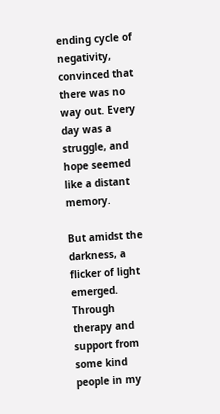ending cycle of negativity, convinced that there was no way out. Every day was a struggle, and hope seemed like a distant memory.

But amidst the darkness, a flicker of light emerged. Through therapy and support from some kind people in my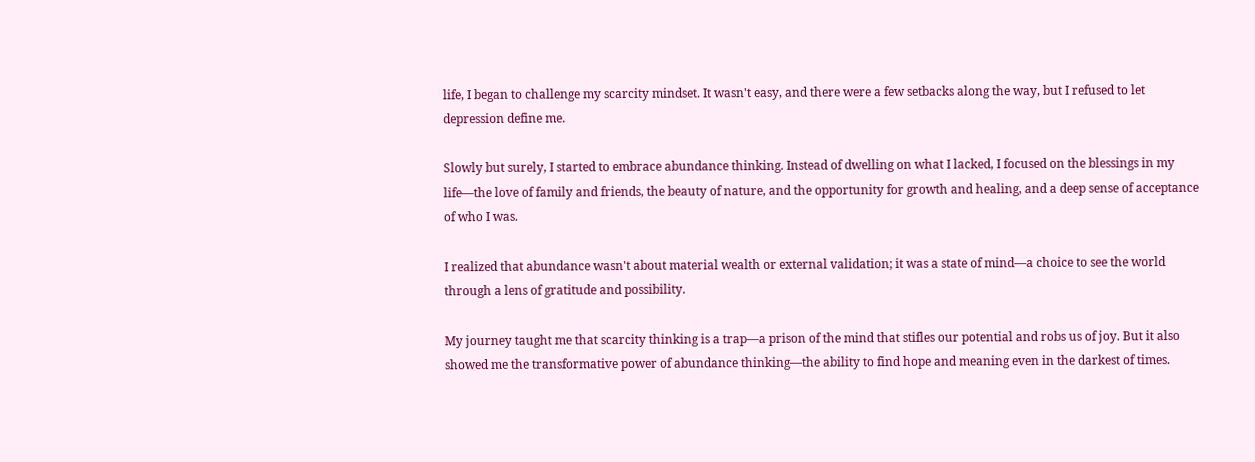life, I began to challenge my scarcity mindset. It wasn't easy, and there were a few setbacks along the way, but I refused to let depression define me.

Slowly but surely, I started to embrace abundance thinking. Instead of dwelling on what I lacked, I focused on the blessings in my life—the love of family and friends, the beauty of nature, and the opportunity for growth and healing, and a deep sense of acceptance of who I was.

I realized that abundance wasn't about material wealth or external validation; it was a state of mind—a choice to see the world through a lens of gratitude and possibility.

My journey taught me that scarcity thinking is a trap—a prison of the mind that stifles our potential and robs us of joy. But it also showed me the transformative power of abundance thinking—the ability to find hope and meaning even in the darkest of times.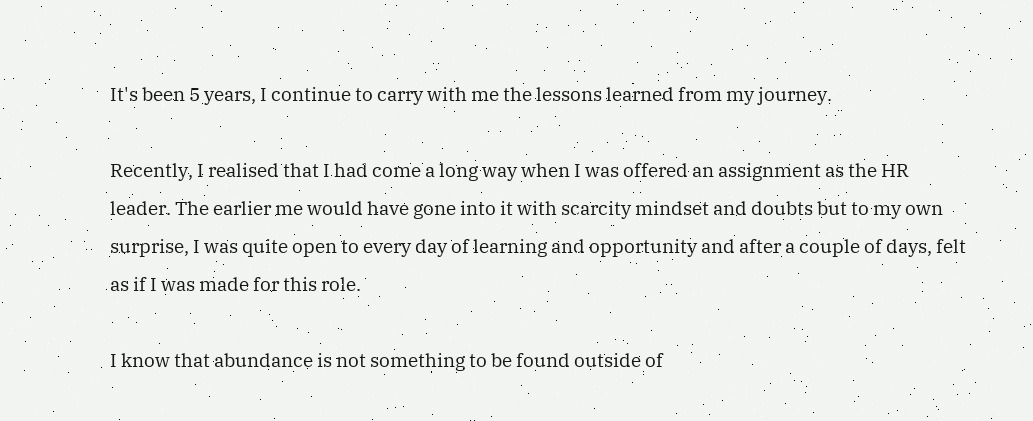It's been 5 years, I continue to carry with me the lessons learned from my journey.

Recently, I realised that I had come a long way when I was offered an assignment as the HR leader. The earlier me would have gone into it with scarcity mindset and doubts but to my own surprise, I was quite open to every day of learning and opportunity and after a couple of days, felt as if I was made for this role.

I know that abundance is not something to be found outside of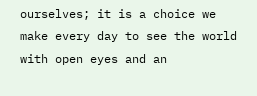ourselves; it is a choice we make every day to see the world with open eyes and an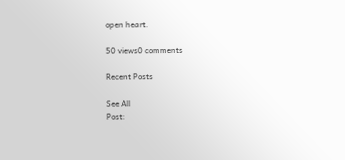open heart.

50 views0 comments

Recent Posts

See All
Post: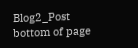Blog2_Post
bottom of page